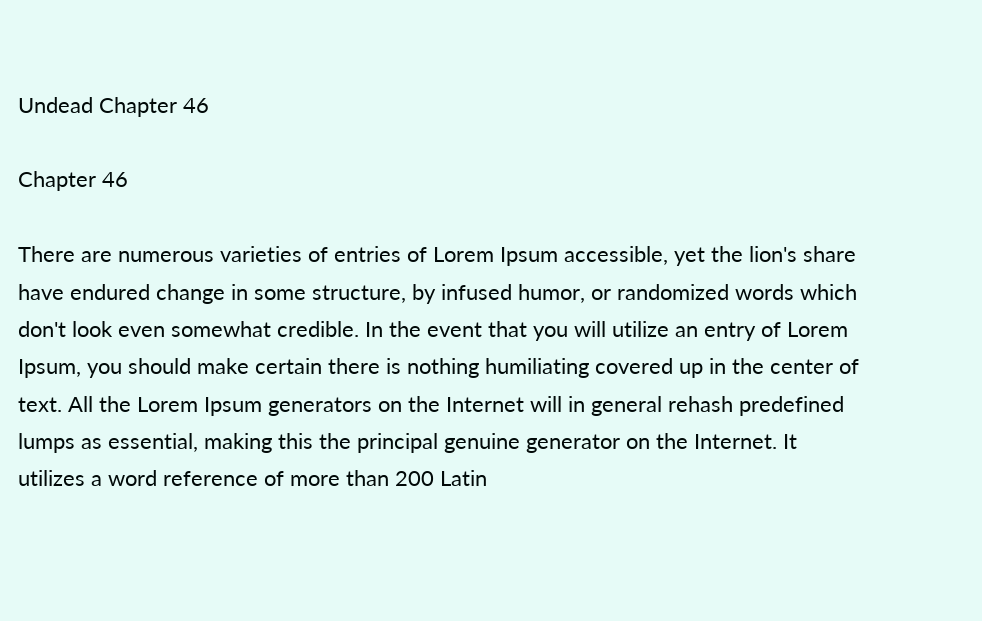Undead Chapter 46

Chapter 46

There are numerous varieties of entries of Lorem Ipsum accessible, yet the lion's share have endured change in some structure, by infused humor, or randomized words which don't look even somewhat credible. In the event that you will utilize an entry of Lorem Ipsum, you should make certain there is nothing humiliating covered up in the center of text. All the Lorem Ipsum generators on the Internet will in general rehash predefined lumps as essential, making this the principal genuine generator on the Internet. It utilizes a word reference of more than 200 Latin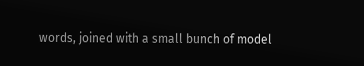words, joined with a small bunch of model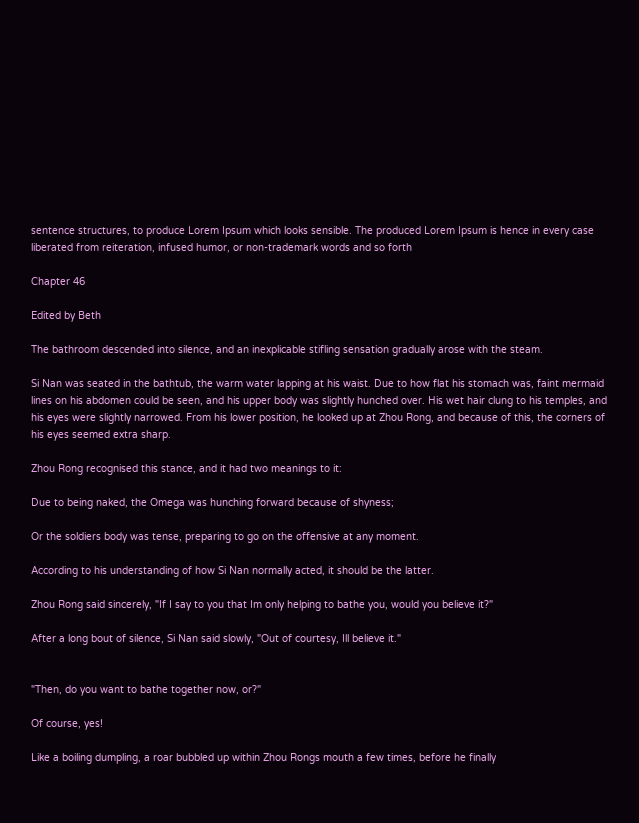sentence structures, to produce Lorem Ipsum which looks sensible. The produced Lorem Ipsum is hence in every case liberated from reiteration, infused humor, or non-trademark words and so forth

Chapter 46

Edited by Beth

The bathroom descended into silence, and an inexplicable stifling sensation gradually arose with the steam.

Si Nan was seated in the bathtub, the warm water lapping at his waist. Due to how flat his stomach was, faint mermaid lines on his abdomen could be seen, and his upper body was slightly hunched over. His wet hair clung to his temples, and his eyes were slightly narrowed. From his lower position, he looked up at Zhou Rong, and because of this, the corners of his eyes seemed extra sharp.

Zhou Rong recognised this stance, and it had two meanings to it:

Due to being naked, the Omega was hunching forward because of shyness;

Or the soldiers body was tense, preparing to go on the offensive at any moment.

According to his understanding of how Si Nan normally acted, it should be the latter.

Zhou Rong said sincerely, "If I say to you that Im only helping to bathe you, would you believe it?"

After a long bout of silence, Si Nan said slowly, "Out of courtesy, Ill believe it."


"Then, do you want to bathe together now, or?"

Of course, yes!

Like a boiling dumpling, a roar bubbled up within Zhou Rongs mouth a few times, before he finally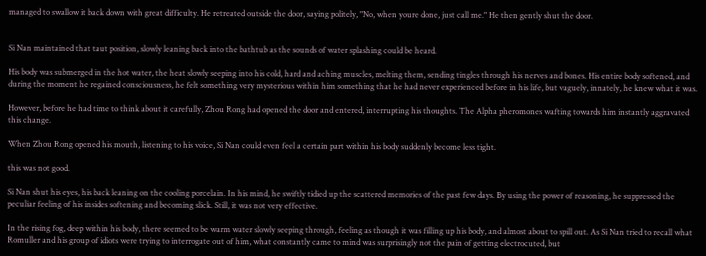managed to swallow it back down with great difficulty. He retreated outside the door, saying politely, "No, when youre done, just call me." He then gently shut the door.


Si Nan maintained that taut position, slowly leaning back into the bathtub as the sounds of water splashing could be heard.

His body was submerged in the hot water, the heat slowly seeping into his cold, hard and aching muscles, melting them, sending tingles through his nerves and bones. His entire body softened, and during the moment he regained consciousness, he felt something very mysterious within him something that he had never experienced before in his life, but vaguely, innately, he knew what it was.

However, before he had time to think about it carefully, Zhou Rong had opened the door and entered, interrupting his thoughts. The Alpha pheromones wafting towards him instantly aggravated this change.

When Zhou Rong opened his mouth, listening to his voice, Si Nan could even feel a certain part within his body suddenly become less tight.

this was not good.

Si Nan shut his eyes, his back leaning on the cooling porcelain. In his mind, he swiftly tidied up the scattered memories of the past few days. By using the power of reasoning, he suppressed the peculiar feeling of his insides softening and becoming slick. Still, it was not very effective.

In the rising fog, deep within his body, there seemed to be warm water slowly seeping through, feeling as though it was filling up his body, and almost about to spill out. As Si Nan tried to recall what Romuller and his group of idiots were trying to interrogate out of him, what constantly came to mind was surprisingly not the pain of getting electrocuted, but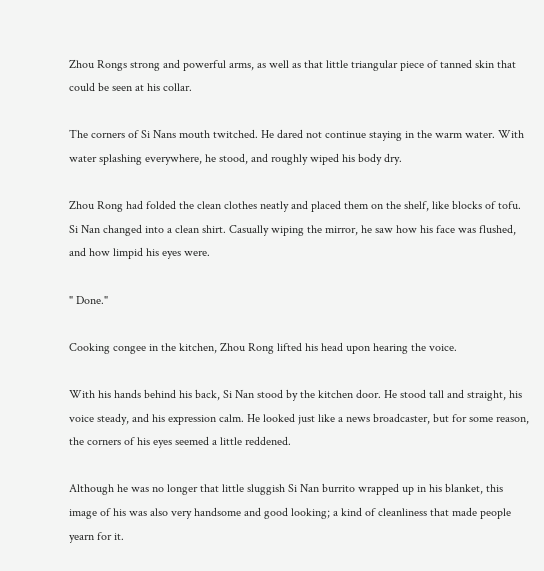Zhou Rongs strong and powerful arms, as well as that little triangular piece of tanned skin that could be seen at his collar.

The corners of Si Nans mouth twitched. He dared not continue staying in the warm water. With water splashing everywhere, he stood, and roughly wiped his body dry.

Zhou Rong had folded the clean clothes neatly and placed them on the shelf, like blocks of tofu. Si Nan changed into a clean shirt. Casually wiping the mirror, he saw how his face was flushed, and how limpid his eyes were.

" Done."

Cooking congee in the kitchen, Zhou Rong lifted his head upon hearing the voice.

With his hands behind his back, Si Nan stood by the kitchen door. He stood tall and straight, his voice steady, and his expression calm. He looked just like a news broadcaster, but for some reason, the corners of his eyes seemed a little reddened.

Although he was no longer that little sluggish Si Nan burrito wrapped up in his blanket, this image of his was also very handsome and good looking; a kind of cleanliness that made people yearn for it.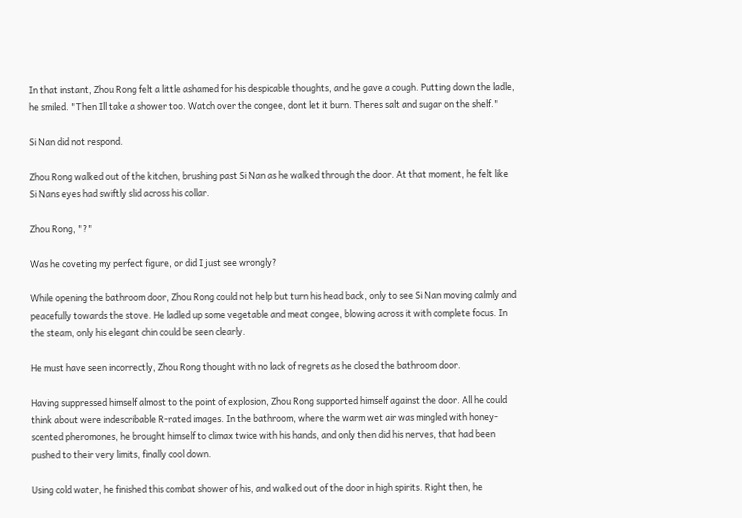In that instant, Zhou Rong felt a little ashamed for his despicable thoughts, and he gave a cough. Putting down the ladle, he smiled. "Then Ill take a shower too. Watch over the congee, dont let it burn. Theres salt and sugar on the shelf."

Si Nan did not respond.

Zhou Rong walked out of the kitchen, brushing past Si Nan as he walked through the door. At that moment, he felt like Si Nans eyes had swiftly slid across his collar.

Zhou Rong, "?"

Was he coveting my perfect figure, or did I just see wrongly?

While opening the bathroom door, Zhou Rong could not help but turn his head back, only to see Si Nan moving calmly and peacefully towards the stove. He ladled up some vegetable and meat congee, blowing across it with complete focus. In the steam, only his elegant chin could be seen clearly.

He must have seen incorrectly, Zhou Rong thought with no lack of regrets as he closed the bathroom door.

Having suppressed himself almost to the point of explosion, Zhou Rong supported himself against the door. All he could think about were indescribable R-rated images. In the bathroom, where the warm wet air was mingled with honey-scented pheromones, he brought himself to climax twice with his hands, and only then did his nerves, that had been pushed to their very limits, finally cool down.

Using cold water, he finished this combat shower of his, and walked out of the door in high spirits. Right then, he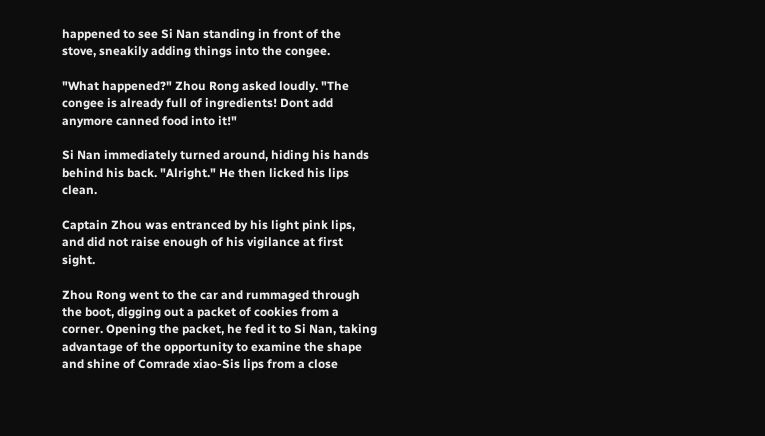happened to see Si Nan standing in front of the stove, sneakily adding things into the congee.

"What happened?" Zhou Rong asked loudly. "The congee is already full of ingredients! Dont add anymore canned food into it!"

Si Nan immediately turned around, hiding his hands behind his back. "Alright." He then licked his lips clean.

Captain Zhou was entranced by his light pink lips, and did not raise enough of his vigilance at first sight.

Zhou Rong went to the car and rummaged through the boot, digging out a packet of cookies from a corner. Opening the packet, he fed it to Si Nan, taking advantage of the opportunity to examine the shape and shine of Comrade xiao-Sis lips from a close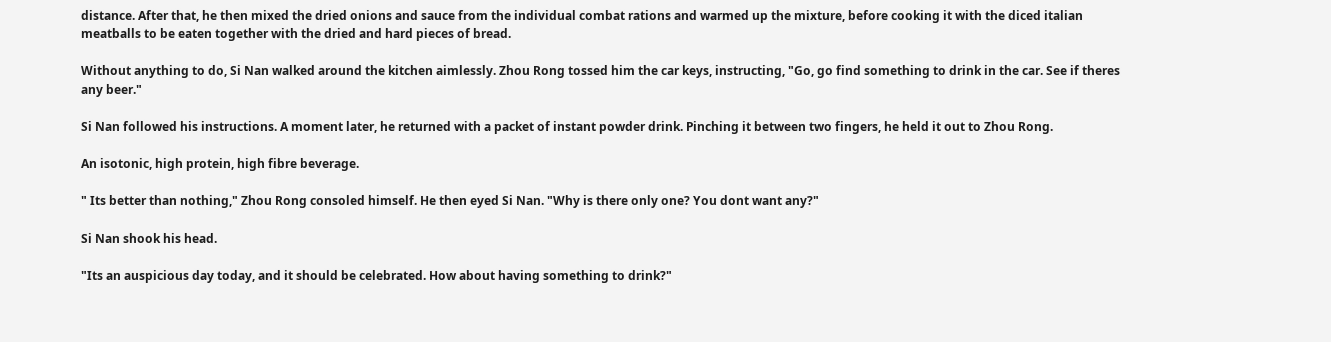distance. After that, he then mixed the dried onions and sauce from the individual combat rations and warmed up the mixture, before cooking it with the diced italian meatballs to be eaten together with the dried and hard pieces of bread.

Without anything to do, Si Nan walked around the kitchen aimlessly. Zhou Rong tossed him the car keys, instructing, "Go, go find something to drink in the car. See if theres any beer."

Si Nan followed his instructions. A moment later, he returned with a packet of instant powder drink. Pinching it between two fingers, he held it out to Zhou Rong.

An isotonic, high protein, high fibre beverage.

" Its better than nothing," Zhou Rong consoled himself. He then eyed Si Nan. "Why is there only one? You dont want any?"

Si Nan shook his head.

"Its an auspicious day today, and it should be celebrated. How about having something to drink?"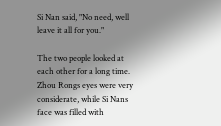Si Nan said, "No need, well leave it all for you."

The two people looked at each other for a long time. Zhou Rongs eyes were very considerate, while Si Nans face was filled with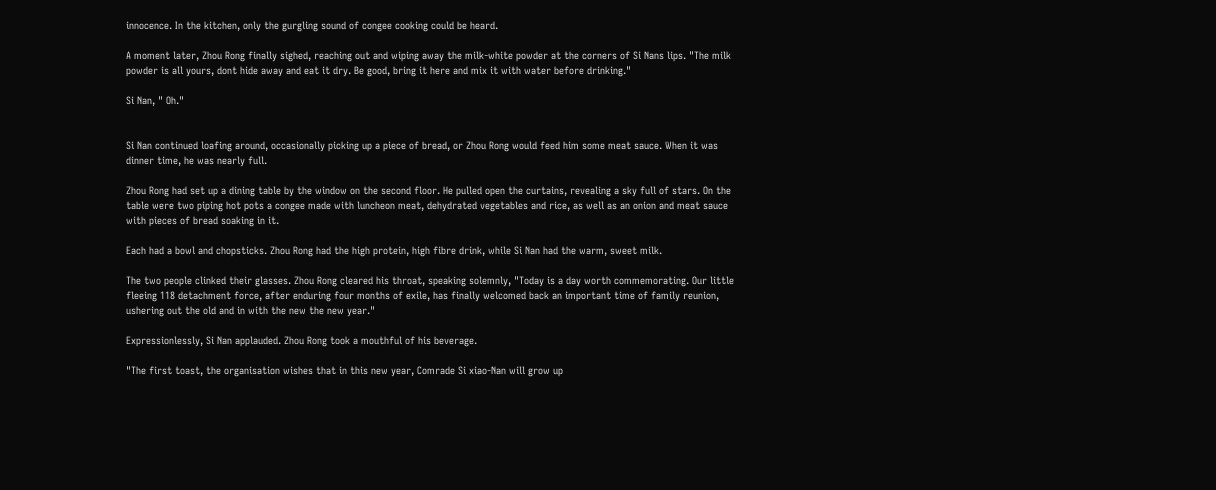innocence. In the kitchen, only the gurgling sound of congee cooking could be heard.

A moment later, Zhou Rong finally sighed, reaching out and wiping away the milk-white powder at the corners of Si Nans lips. "The milk powder is all yours, dont hide away and eat it dry. Be good, bring it here and mix it with water before drinking."

Si Nan, " Oh."


Si Nan continued loafing around, occasionally picking up a piece of bread, or Zhou Rong would feed him some meat sauce. When it was dinner time, he was nearly full.

Zhou Rong had set up a dining table by the window on the second floor. He pulled open the curtains, revealing a sky full of stars. On the table were two piping hot pots a congee made with luncheon meat, dehydrated vegetables and rice, as well as an onion and meat sauce with pieces of bread soaking in it.

Each had a bowl and chopsticks. Zhou Rong had the high protein, high fibre drink, while Si Nan had the warm, sweet milk.

The two people clinked their glasses. Zhou Rong cleared his throat, speaking solemnly, "Today is a day worth commemorating. Our little fleeing 118 detachment force, after enduring four months of exile, has finally welcomed back an important time of family reunion, ushering out the old and in with the new the new year."

Expressionlessly, Si Nan applauded. Zhou Rong took a mouthful of his beverage.

"The first toast, the organisation wishes that in this new year, Comrade Si xiao-Nan will grow up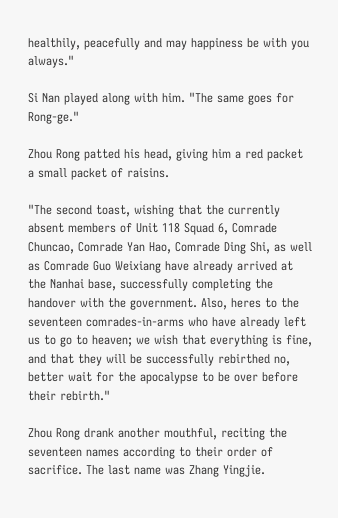healthily, peacefully and may happiness be with you always."

Si Nan played along with him. "The same goes for Rong-ge."

Zhou Rong patted his head, giving him a red packet a small packet of raisins.

"The second toast, wishing that the currently absent members of Unit 118 Squad 6, Comrade Chuncao, Comrade Yan Hao, Comrade Ding Shi, as well as Comrade Guo Weixiang have already arrived at the Nanhai base, successfully completing the handover with the government. Also, heres to the seventeen comrades-in-arms who have already left us to go to heaven; we wish that everything is fine, and that they will be successfully rebirthed no, better wait for the apocalypse to be over before their rebirth."

Zhou Rong drank another mouthful, reciting the seventeen names according to their order of sacrifice. The last name was Zhang Yingjie.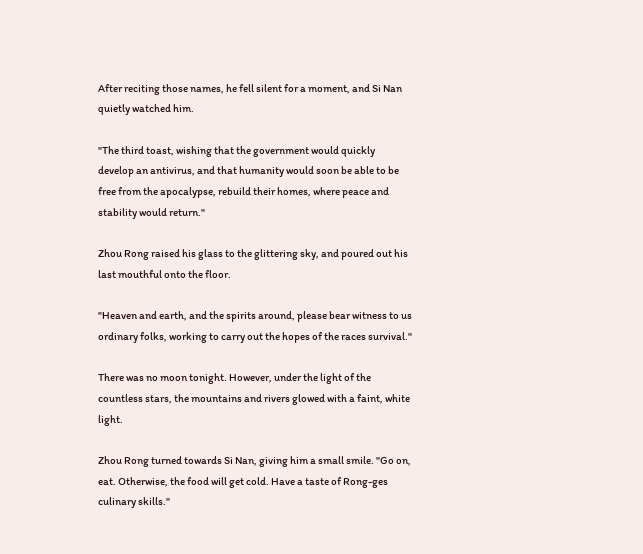After reciting those names, he fell silent for a moment, and Si Nan quietly watched him.

"The third toast, wishing that the government would quickly develop an antivirus, and that humanity would soon be able to be free from the apocalypse, rebuild their homes, where peace and stability would return."

Zhou Rong raised his glass to the glittering sky, and poured out his last mouthful onto the floor.

"Heaven and earth, and the spirits around, please bear witness to us ordinary folks, working to carry out the hopes of the races survival."

There was no moon tonight. However, under the light of the countless stars, the mountains and rivers glowed with a faint, white light.

Zhou Rong turned towards Si Nan, giving him a small smile. "Go on, eat. Otherwise, the food will get cold. Have a taste of Rong-ges culinary skills."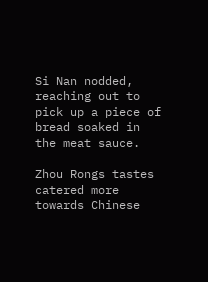Si Nan nodded, reaching out to pick up a piece of bread soaked in the meat sauce.

Zhou Rongs tastes catered more towards Chinese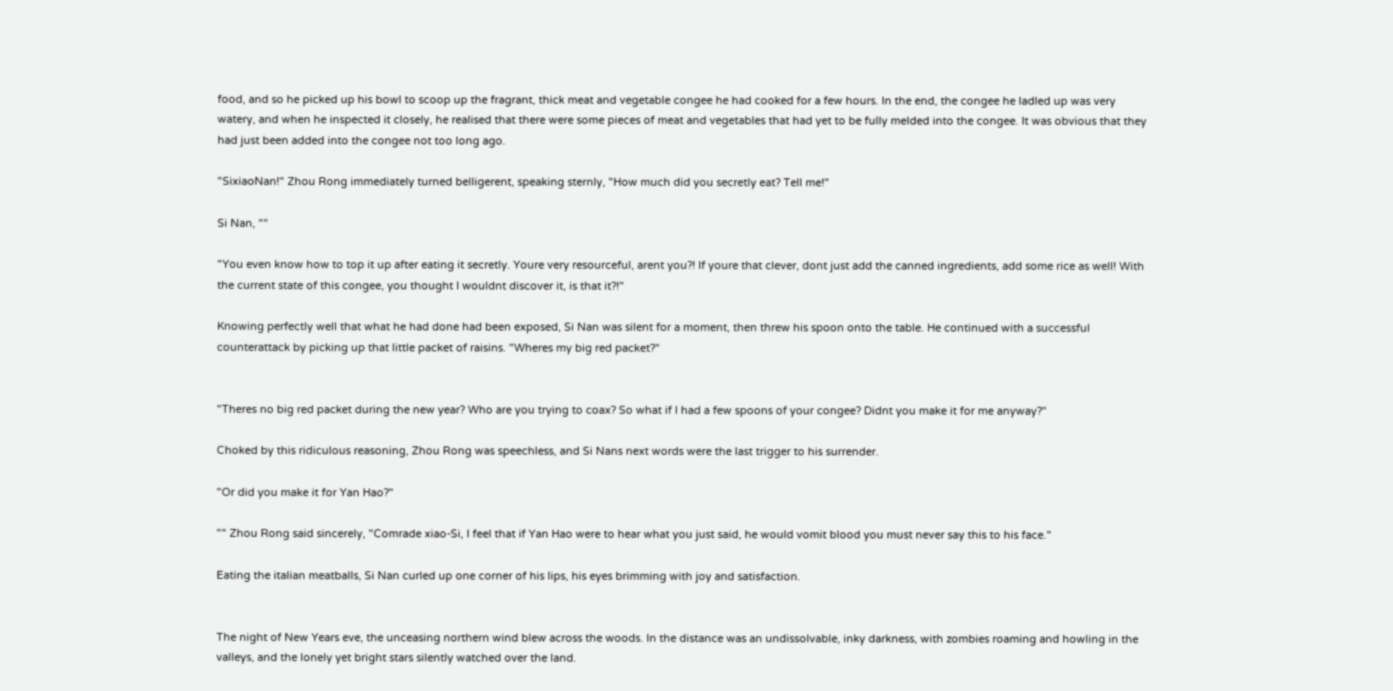food, and so he picked up his bowl to scoop up the fragrant, thick meat and vegetable congee he had cooked for a few hours. In the end, the congee he ladled up was very watery, and when he inspected it closely, he realised that there were some pieces of meat and vegetables that had yet to be fully melded into the congee. It was obvious that they had just been added into the congee not too long ago.

"SixiaoNan!" Zhou Rong immediately turned belligerent, speaking sternly, "How much did you secretly eat? Tell me!"

Si Nan, ""

"You even know how to top it up after eating it secretly. Youre very resourceful, arent you?! If youre that clever, dont just add the canned ingredients, add some rice as well! With the current state of this congee, you thought I wouldnt discover it, is that it?!"

Knowing perfectly well that what he had done had been exposed, Si Nan was silent for a moment, then threw his spoon onto the table. He continued with a successful counterattack by picking up that little packet of raisins. "Wheres my big red packet?"


"Theres no big red packet during the new year? Who are you trying to coax? So what if I had a few spoons of your congee? Didnt you make it for me anyway?"

Choked by this ridiculous reasoning, Zhou Rong was speechless, and Si Nans next words were the last trigger to his surrender.

"Or did you make it for Yan Hao?"

"" Zhou Rong said sincerely, "Comrade xiao-Si, I feel that if Yan Hao were to hear what you just said, he would vomit blood you must never say this to his face."

Eating the italian meatballs, Si Nan curled up one corner of his lips, his eyes brimming with joy and satisfaction.


The night of New Years eve, the unceasing northern wind blew across the woods. In the distance was an undissolvable, inky darkness, with zombies roaming and howling in the valleys, and the lonely yet bright stars silently watched over the land.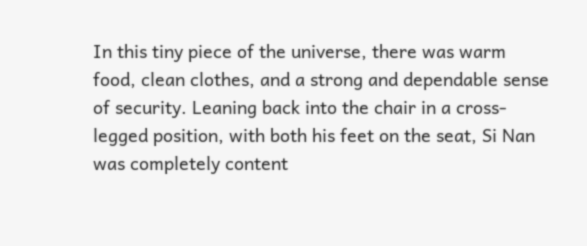In this tiny piece of the universe, there was warm food, clean clothes, and a strong and dependable sense of security. Leaning back into the chair in a cross-legged position, with both his feet on the seat, Si Nan was completely content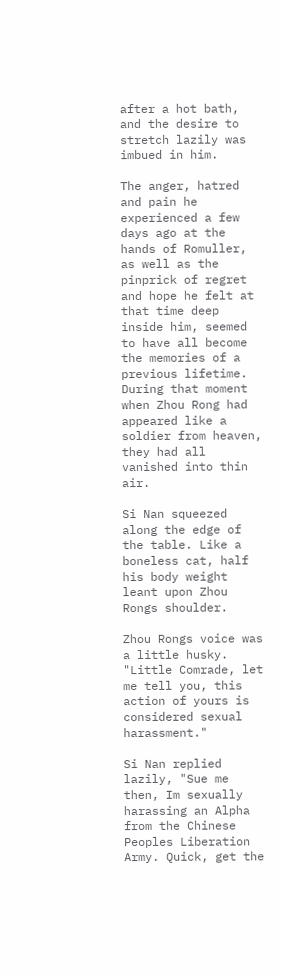after a hot bath, and the desire to stretch lazily was imbued in him.

The anger, hatred and pain he experienced a few days ago at the hands of Romuller, as well as the pinprick of regret and hope he felt at that time deep inside him, seemed to have all become the memories of a previous lifetime. During that moment when Zhou Rong had appeared like a soldier from heaven, they had all vanished into thin air.

Si Nan squeezed along the edge of the table. Like a boneless cat, half his body weight leant upon Zhou Rongs shoulder.

Zhou Rongs voice was a little husky. "Little Comrade, let me tell you, this action of yours is considered sexual harassment."

Si Nan replied lazily, "Sue me then, Im sexually harassing an Alpha from the Chinese Peoples Liberation Army. Quick, get the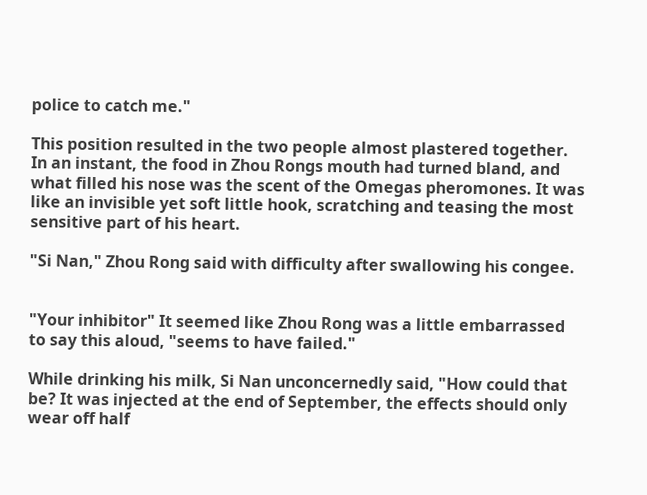police to catch me."

This position resulted in the two people almost plastered together. In an instant, the food in Zhou Rongs mouth had turned bland, and what filled his nose was the scent of the Omegas pheromones. It was like an invisible yet soft little hook, scratching and teasing the most sensitive part of his heart.

"Si Nan," Zhou Rong said with difficulty after swallowing his congee.


"Your inhibitor" It seemed like Zhou Rong was a little embarrassed to say this aloud, "seems to have failed."

While drinking his milk, Si Nan unconcernedly said, "How could that be? It was injected at the end of September, the effects should only wear off half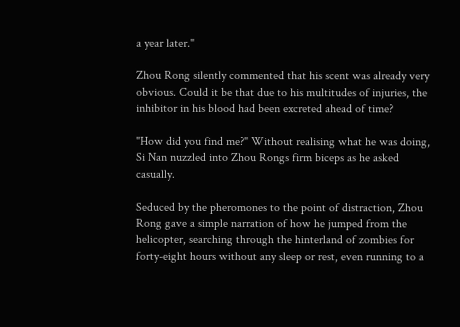a year later."

Zhou Rong silently commented that his scent was already very obvious. Could it be that due to his multitudes of injuries, the inhibitor in his blood had been excreted ahead of time?

"How did you find me?" Without realising what he was doing, Si Nan nuzzled into Zhou Rongs firm biceps as he asked casually.

Seduced by the pheromones to the point of distraction, Zhou Rong gave a simple narration of how he jumped from the helicopter, searching through the hinterland of zombies for forty-eight hours without any sleep or rest, even running to a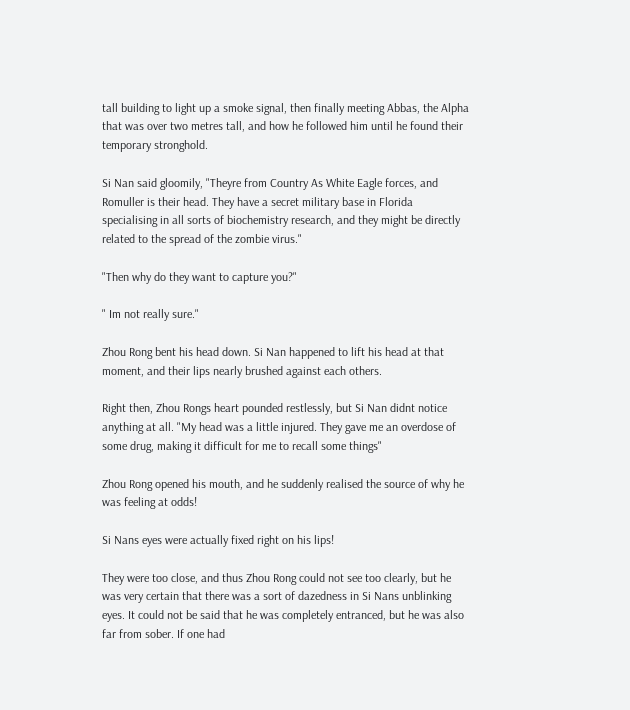tall building to light up a smoke signal, then finally meeting Abbas, the Alpha that was over two metres tall, and how he followed him until he found their temporary stronghold.

Si Nan said gloomily, "Theyre from Country As White Eagle forces, and Romuller is their head. They have a secret military base in Florida specialising in all sorts of biochemistry research, and they might be directly related to the spread of the zombie virus."

"Then why do they want to capture you?"

" Im not really sure."

Zhou Rong bent his head down. Si Nan happened to lift his head at that moment, and their lips nearly brushed against each others.

Right then, Zhou Rongs heart pounded restlessly, but Si Nan didnt notice anything at all. "My head was a little injured. They gave me an overdose of some drug, making it difficult for me to recall some things"

Zhou Rong opened his mouth, and he suddenly realised the source of why he was feeling at odds!

Si Nans eyes were actually fixed right on his lips!

They were too close, and thus Zhou Rong could not see too clearly, but he was very certain that there was a sort of dazedness in Si Nans unblinking eyes. It could not be said that he was completely entranced, but he was also far from sober. If one had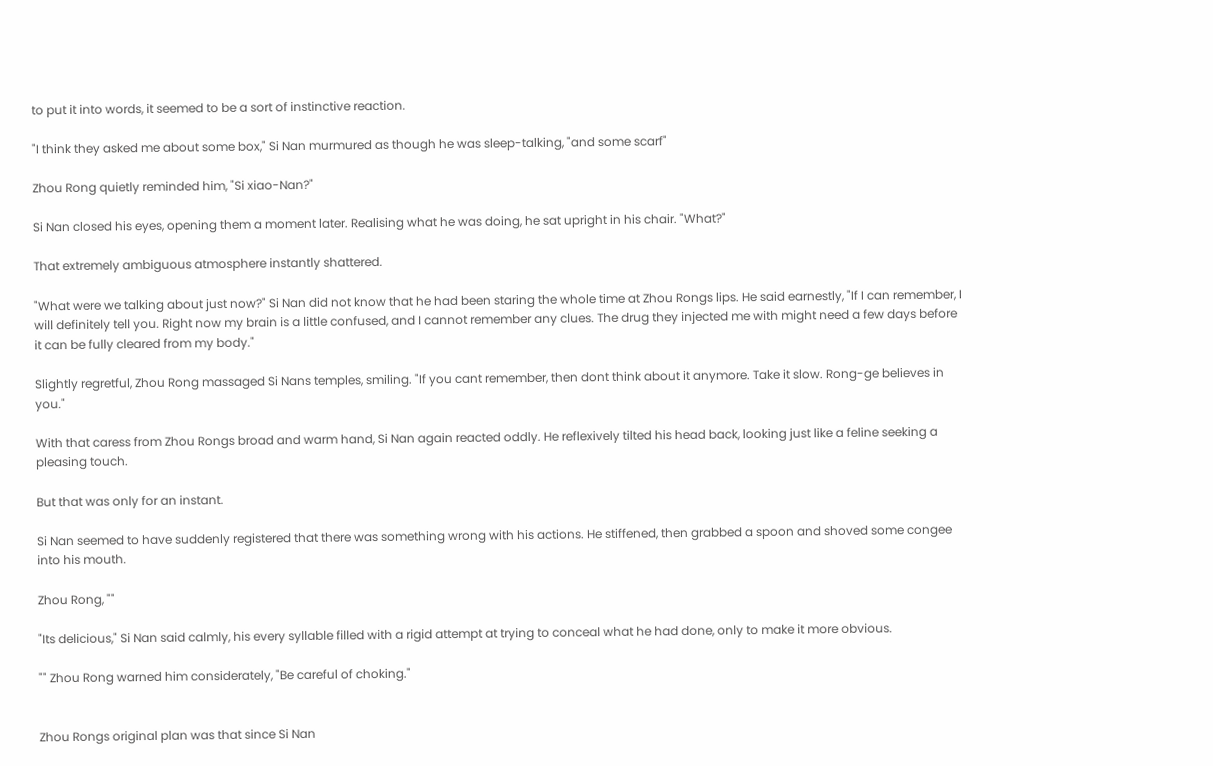to put it into words, it seemed to be a sort of instinctive reaction.

"I think they asked me about some box," Si Nan murmured as though he was sleep-talking, "and some scarf"

Zhou Rong quietly reminded him, "Si xiao-Nan?"

Si Nan closed his eyes, opening them a moment later. Realising what he was doing, he sat upright in his chair. "What?"

That extremely ambiguous atmosphere instantly shattered.

"What were we talking about just now?" Si Nan did not know that he had been staring the whole time at Zhou Rongs lips. He said earnestly, "If I can remember, I will definitely tell you. Right now my brain is a little confused, and I cannot remember any clues. The drug they injected me with might need a few days before it can be fully cleared from my body."

Slightly regretful, Zhou Rong massaged Si Nans temples, smiling. "If you cant remember, then dont think about it anymore. Take it slow. Rong-ge believes in you."

With that caress from Zhou Rongs broad and warm hand, Si Nan again reacted oddly. He reflexively tilted his head back, looking just like a feline seeking a pleasing touch.

But that was only for an instant.

Si Nan seemed to have suddenly registered that there was something wrong with his actions. He stiffened, then grabbed a spoon and shoved some congee into his mouth.

Zhou Rong, ""

"Its delicious," Si Nan said calmly, his every syllable filled with a rigid attempt at trying to conceal what he had done, only to make it more obvious.

"" Zhou Rong warned him considerately, "Be careful of choking."


Zhou Rongs original plan was that since Si Nan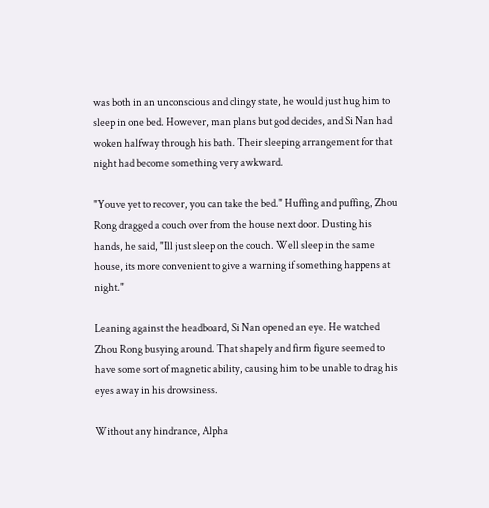was both in an unconscious and clingy state, he would just hug him to sleep in one bed. However, man plans but god decides, and Si Nan had woken halfway through his bath. Their sleeping arrangement for that night had become something very awkward.

"Youve yet to recover, you can take the bed." Huffing and puffing, Zhou Rong dragged a couch over from the house next door. Dusting his hands, he said, "Ill just sleep on the couch. Well sleep in the same house, its more convenient to give a warning if something happens at night."

Leaning against the headboard, Si Nan opened an eye. He watched Zhou Rong busying around. That shapely and firm figure seemed to have some sort of magnetic ability, causing him to be unable to drag his eyes away in his drowsiness.

Without any hindrance, Alpha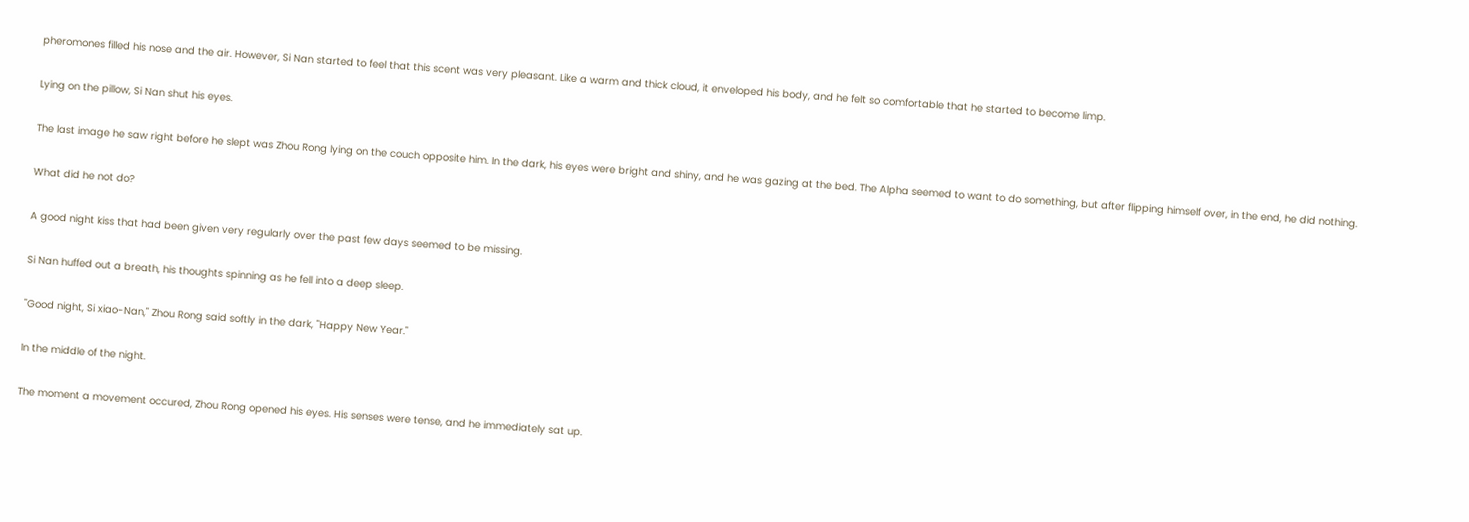pheromones filled his nose and the air. However, Si Nan started to feel that this scent was very pleasant. Like a warm and thick cloud, it enveloped his body, and he felt so comfortable that he started to become limp.

Lying on the pillow, Si Nan shut his eyes.

The last image he saw right before he slept was Zhou Rong lying on the couch opposite him. In the dark, his eyes were bright and shiny, and he was gazing at the bed. The Alpha seemed to want to do something, but after flipping himself over, in the end, he did nothing.

What did he not do?

A good night kiss that had been given very regularly over the past few days seemed to be missing.

Si Nan huffed out a breath, his thoughts spinning as he fell into a deep sleep.

"Good night, Si xiao-Nan," Zhou Rong said softly in the dark, "Happy New Year."

In the middle of the night.

The moment a movement occured, Zhou Rong opened his eyes. His senses were tense, and he immediately sat up.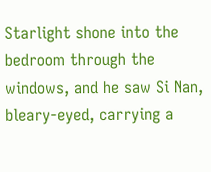Starlight shone into the bedroom through the windows, and he saw Si Nan, bleary-eyed, carrying a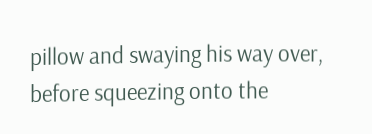pillow and swaying his way over, before squeezing onto the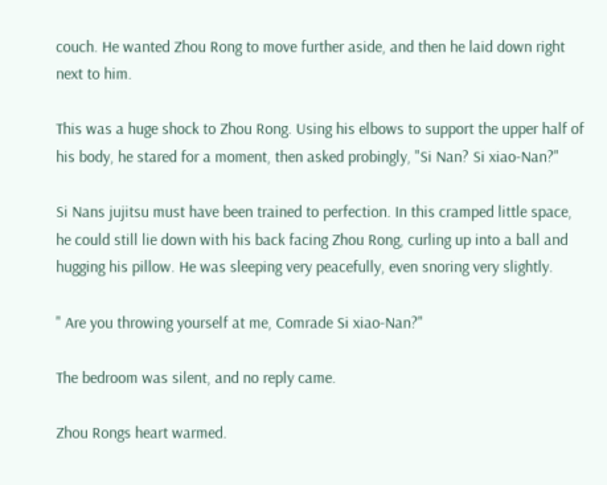couch. He wanted Zhou Rong to move further aside, and then he laid down right next to him.

This was a huge shock to Zhou Rong. Using his elbows to support the upper half of his body, he stared for a moment, then asked probingly, "Si Nan? Si xiao-Nan?"

Si Nans jujitsu must have been trained to perfection. In this cramped little space, he could still lie down with his back facing Zhou Rong, curling up into a ball and hugging his pillow. He was sleeping very peacefully, even snoring very slightly.

" Are you throwing yourself at me, Comrade Si xiao-Nan?"

The bedroom was silent, and no reply came.

Zhou Rongs heart warmed.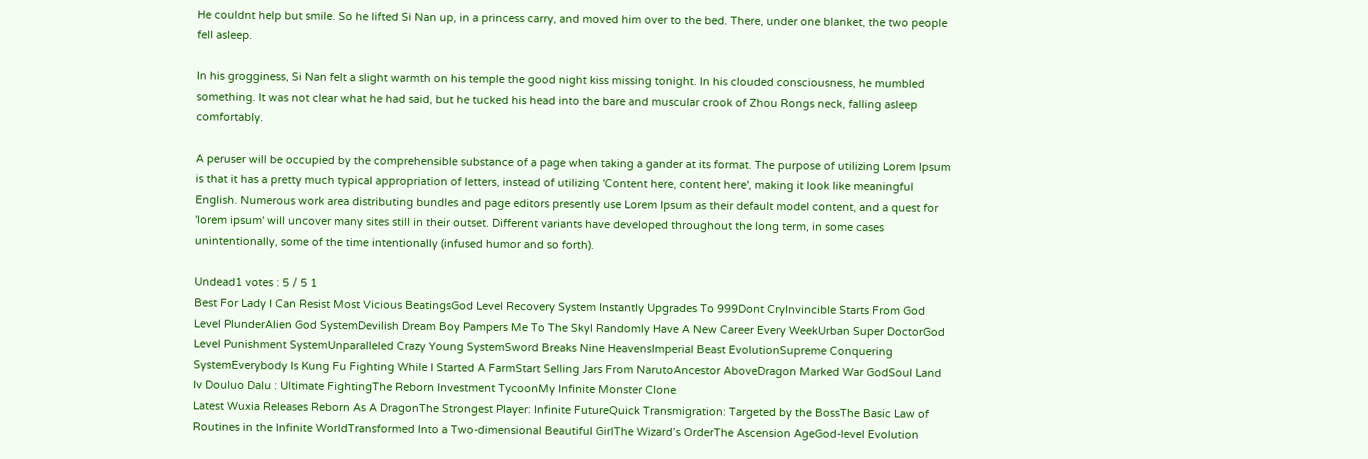He couldnt help but smile. So he lifted Si Nan up, in a princess carry, and moved him over to the bed. There, under one blanket, the two people fell asleep.

In his grogginess, Si Nan felt a slight warmth on his temple the good night kiss missing tonight. In his clouded consciousness, he mumbled something. It was not clear what he had said, but he tucked his head into the bare and muscular crook of Zhou Rongs neck, falling asleep comfortably.

A peruser will be occupied by the comprehensible substance of a page when taking a gander at its format. The purpose of utilizing Lorem Ipsum is that it has a pretty much typical appropriation of letters, instead of utilizing 'Content here, content here', making it look like meaningful English. Numerous work area distributing bundles and page editors presently use Lorem Ipsum as their default model content, and a quest for 'lorem ipsum' will uncover many sites still in their outset. Different variants have developed throughout the long term, in some cases unintentionally, some of the time intentionally (infused humor and so forth).

Undead1 votes : 5 / 5 1
Best For Lady I Can Resist Most Vicious BeatingsGod Level Recovery System Instantly Upgrades To 999Dont CryInvincible Starts From God Level PlunderAlien God SystemDevilish Dream Boy Pampers Me To The SkyI Randomly Have A New Career Every WeekUrban Super DoctorGod Level Punishment SystemUnparalleled Crazy Young SystemSword Breaks Nine HeavensImperial Beast EvolutionSupreme Conquering SystemEverybody Is Kung Fu Fighting While I Started A FarmStart Selling Jars From NarutoAncestor AboveDragon Marked War GodSoul Land Iv Douluo Dalu : Ultimate FightingThe Reborn Investment TycoonMy Infinite Monster Clone
Latest Wuxia Releases Reborn As A DragonThe Strongest Player: Infinite FutureQuick Transmigration: Targeted by the BossThe Basic Law of Routines in the Infinite WorldTransformed Into a Two-dimensional Beautiful GirlThe Wizard’s OrderThe Ascension AgeGod-level Evolution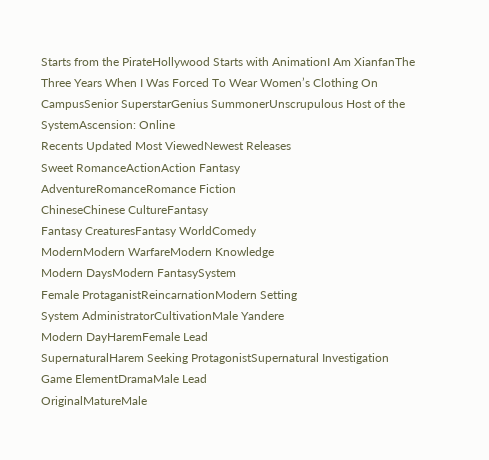Starts from the PirateHollywood Starts with AnimationI Am XianfanThe Three Years When I Was Forced To Wear Women’s Clothing On CampusSenior SuperstarGenius SummonerUnscrupulous Host of the SystemAscension: Online
Recents Updated Most ViewedNewest Releases
Sweet RomanceActionAction Fantasy
AdventureRomanceRomance Fiction
ChineseChinese CultureFantasy
Fantasy CreaturesFantasy WorldComedy
ModernModern WarfareModern Knowledge
Modern DaysModern FantasySystem
Female ProtaganistReincarnationModern Setting
System AdministratorCultivationMale Yandere
Modern DayHaremFemale Lead
SupernaturalHarem Seeking ProtagonistSupernatural Investigation
Game ElementDramaMale Lead
OriginalMatureMale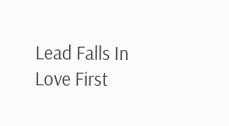Lead Falls In Love First